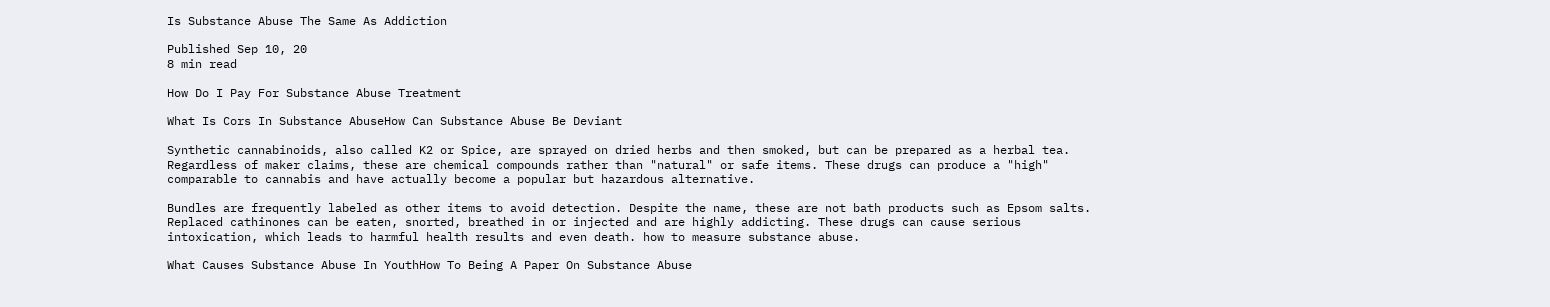Is Substance Abuse The Same As Addiction

Published Sep 10, 20
8 min read

How Do I Pay For Substance Abuse Treatment

What Is Cors In Substance AbuseHow Can Substance Abuse Be Deviant

Synthetic cannabinoids, also called K2 or Spice, are sprayed on dried herbs and then smoked, but can be prepared as a herbal tea. Regardless of maker claims, these are chemical compounds rather than "natural" or safe items. These drugs can produce a "high" comparable to cannabis and have actually become a popular but hazardous alternative.

Bundles are frequently labeled as other items to avoid detection. Despite the name, these are not bath products such as Epsom salts. Replaced cathinones can be eaten, snorted, breathed in or injected and are highly addicting. These drugs can cause serious intoxication, which leads to harmful health results and even death. how to measure substance abuse.

What Causes Substance Abuse In YouthHow To Being A Paper On Substance Abuse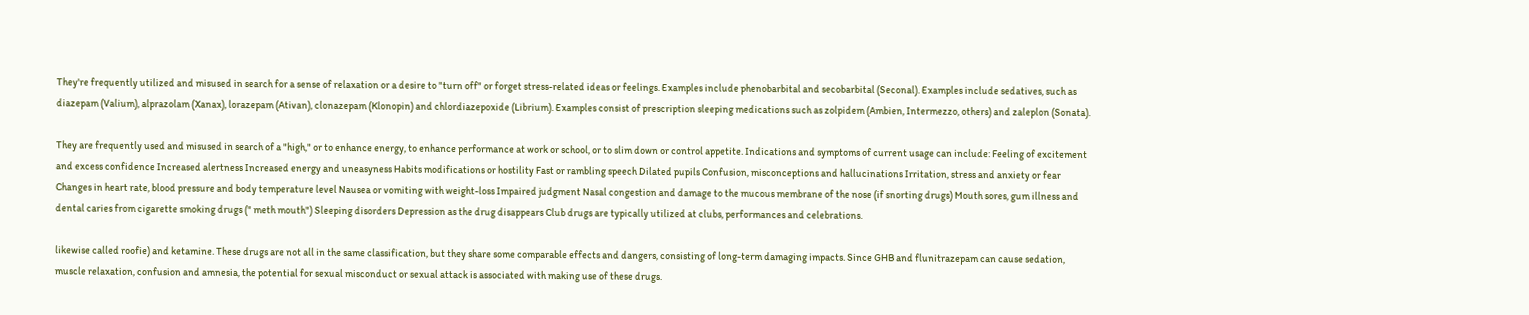They're frequently utilized and misused in search for a sense of relaxation or a desire to "turn off" or forget stress-related ideas or feelings. Examples include phenobarbital and secobarbital (Seconal). Examples include sedatives, such as diazepam (Valium), alprazolam (Xanax), lorazepam (Ativan), clonazepam (Klonopin) and chlordiazepoxide (Librium). Examples consist of prescription sleeping medications such as zolpidem (Ambien, Intermezzo, others) and zaleplon (Sonata).

They are frequently used and misused in search of a "high," or to enhance energy, to enhance performance at work or school, or to slim down or control appetite. Indications and symptoms of current usage can include: Feeling of excitement and excess confidence Increased alertness Increased energy and uneasyness Habits modifications or hostility Fast or rambling speech Dilated pupils Confusion, misconceptions and hallucinations Irritation, stress and anxiety or fear Changes in heart rate, blood pressure and body temperature level Nausea or vomiting with weight-loss Impaired judgment Nasal congestion and damage to the mucous membrane of the nose (if snorting drugs) Mouth sores, gum illness and dental caries from cigarette smoking drugs (" meth mouth") Sleeping disorders Depression as the drug disappears Club drugs are typically utilized at clubs, performances and celebrations.

likewise called roofie) and ketamine. These drugs are not all in the same classification, but they share some comparable effects and dangers, consisting of long-term damaging impacts. Since GHB and flunitrazepam can cause sedation, muscle relaxation, confusion and amnesia, the potential for sexual misconduct or sexual attack is associated with making use of these drugs.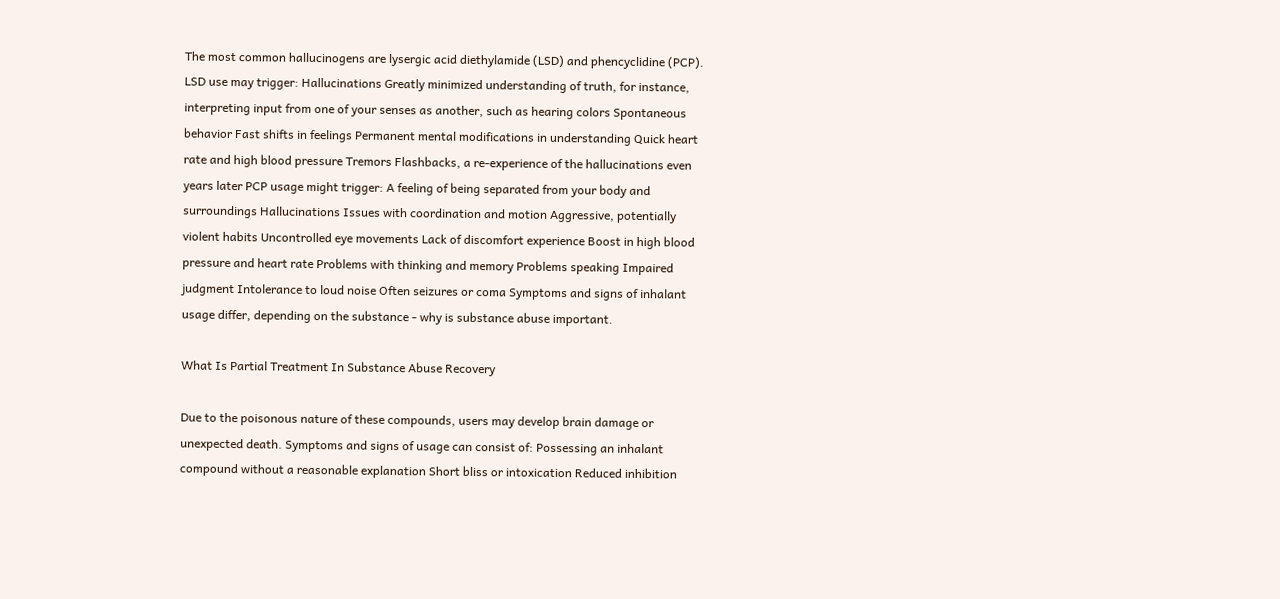The most common hallucinogens are lysergic acid diethylamide (LSD) and phencyclidine (PCP). LSD use may trigger: Hallucinations Greatly minimized understanding of truth, for instance, interpreting input from one of your senses as another, such as hearing colors Spontaneous behavior Fast shifts in feelings Permanent mental modifications in understanding Quick heart rate and high blood pressure Tremors Flashbacks, a re-experience of the hallucinations even years later PCP usage might trigger: A feeling of being separated from your body and surroundings Hallucinations Issues with coordination and motion Aggressive, potentially violent habits Uncontrolled eye movements Lack of discomfort experience Boost in high blood pressure and heart rate Problems with thinking and memory Problems speaking Impaired judgment Intolerance to loud noise Often seizures or coma Symptoms and signs of inhalant usage differ, depending on the substance - why is substance abuse important.

What Is Partial Treatment In Substance Abuse Recovery

Due to the poisonous nature of these compounds, users may develop brain damage or unexpected death. Symptoms and signs of usage can consist of: Possessing an inhalant compound without a reasonable explanation Short bliss or intoxication Reduced inhibition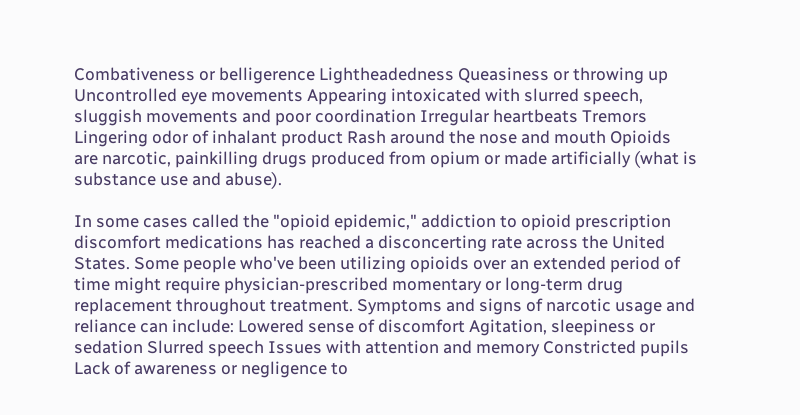Combativeness or belligerence Lightheadedness Queasiness or throwing up Uncontrolled eye movements Appearing intoxicated with slurred speech, sluggish movements and poor coordination Irregular heartbeats Tremors Lingering odor of inhalant product Rash around the nose and mouth Opioids are narcotic, painkilling drugs produced from opium or made artificially (what is substance use and abuse).

In some cases called the "opioid epidemic," addiction to opioid prescription discomfort medications has reached a disconcerting rate across the United States. Some people who've been utilizing opioids over an extended period of time might require physician-prescribed momentary or long-term drug replacement throughout treatment. Symptoms and signs of narcotic usage and reliance can include: Lowered sense of discomfort Agitation, sleepiness or sedation Slurred speech Issues with attention and memory Constricted pupils Lack of awareness or negligence to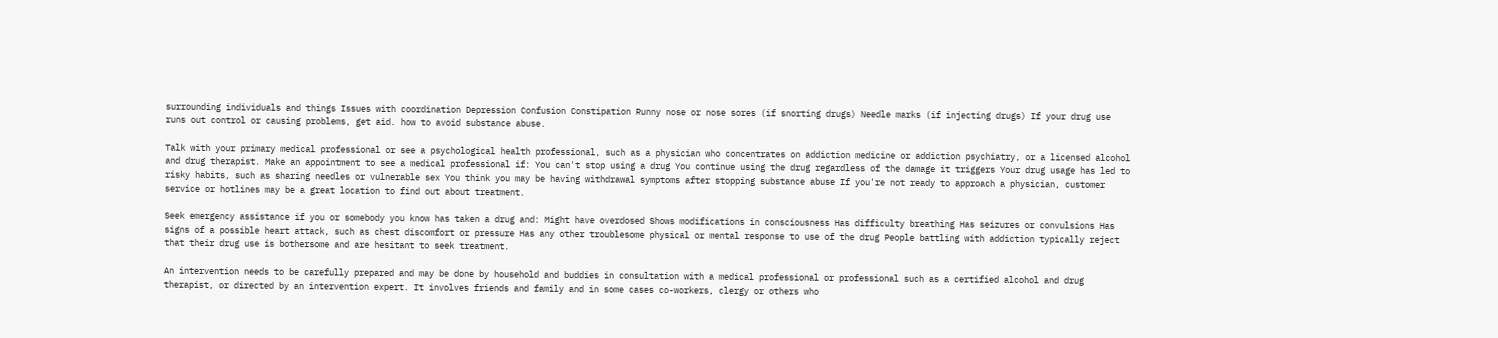surrounding individuals and things Issues with coordination Depression Confusion Constipation Runny nose or nose sores (if snorting drugs) Needle marks (if injecting drugs) If your drug use runs out control or causing problems, get aid. how to avoid substance abuse.

Talk with your primary medical professional or see a psychological health professional, such as a physician who concentrates on addiction medicine or addiction psychiatry, or a licensed alcohol and drug therapist. Make an appointment to see a medical professional if: You can't stop using a drug You continue using the drug regardless of the damage it triggers Your drug usage has led to risky habits, such as sharing needles or vulnerable sex You think you may be having withdrawal symptoms after stopping substance abuse If you're not ready to approach a physician, customer service or hotlines may be a great location to find out about treatment.

Seek emergency assistance if you or somebody you know has taken a drug and: Might have overdosed Shows modifications in consciousness Has difficulty breathing Has seizures or convulsions Has signs of a possible heart attack, such as chest discomfort or pressure Has any other troublesome physical or mental response to use of the drug People battling with addiction typically reject that their drug use is bothersome and are hesitant to seek treatment.

An intervention needs to be carefully prepared and may be done by household and buddies in consultation with a medical professional or professional such as a certified alcohol and drug therapist, or directed by an intervention expert. It involves friends and family and in some cases co-workers, clergy or others who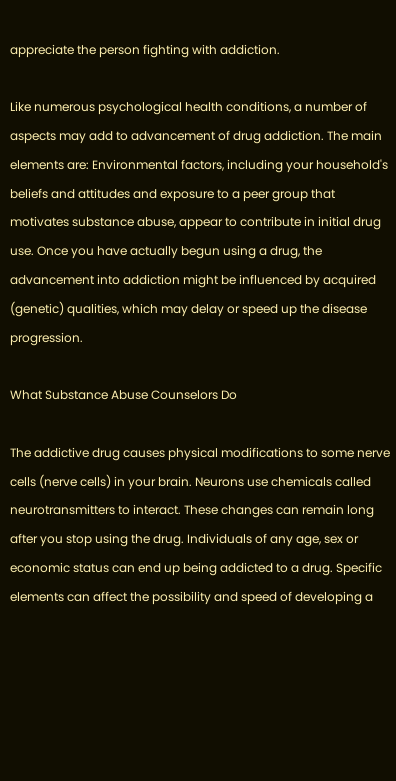appreciate the person fighting with addiction.

Like numerous psychological health conditions, a number of aspects may add to advancement of drug addiction. The main elements are: Environmental factors, including your household's beliefs and attitudes and exposure to a peer group that motivates substance abuse, appear to contribute in initial drug use. Once you have actually begun using a drug, the advancement into addiction might be influenced by acquired (genetic) qualities, which may delay or speed up the disease progression.

What Substance Abuse Counselors Do

The addictive drug causes physical modifications to some nerve cells (nerve cells) in your brain. Neurons use chemicals called neurotransmitters to interact. These changes can remain long after you stop using the drug. Individuals of any age, sex or economic status can end up being addicted to a drug. Specific elements can affect the possibility and speed of developing a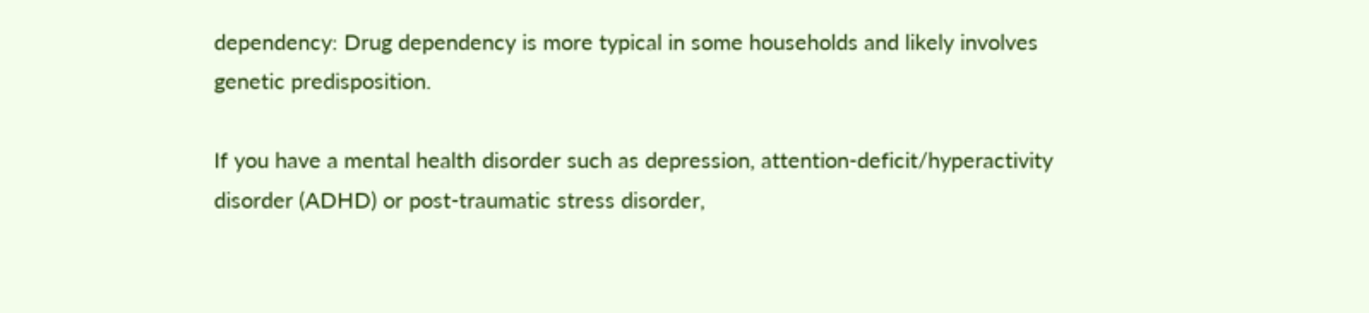dependency: Drug dependency is more typical in some households and likely involves genetic predisposition.

If you have a mental health disorder such as depression, attention-deficit/hyperactivity disorder (ADHD) or post-traumatic stress disorder,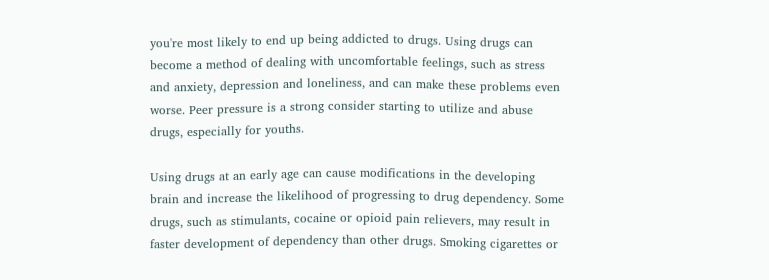you're most likely to end up being addicted to drugs. Using drugs can become a method of dealing with uncomfortable feelings, such as stress and anxiety, depression and loneliness, and can make these problems even worse. Peer pressure is a strong consider starting to utilize and abuse drugs, especially for youths.

Using drugs at an early age can cause modifications in the developing brain and increase the likelihood of progressing to drug dependency. Some drugs, such as stimulants, cocaine or opioid pain relievers, may result in faster development of dependency than other drugs. Smoking cigarettes or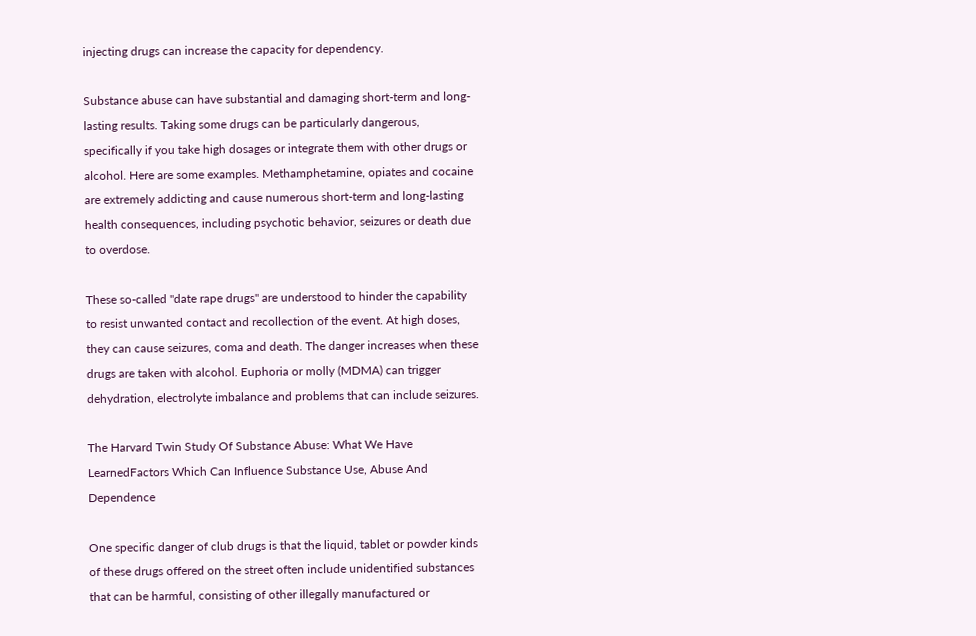injecting drugs can increase the capacity for dependency.

Substance abuse can have substantial and damaging short-term and long-lasting results. Taking some drugs can be particularly dangerous, specifically if you take high dosages or integrate them with other drugs or alcohol. Here are some examples. Methamphetamine, opiates and cocaine are extremely addicting and cause numerous short-term and long-lasting health consequences, including psychotic behavior, seizures or death due to overdose.

These so-called "date rape drugs" are understood to hinder the capability to resist unwanted contact and recollection of the event. At high doses, they can cause seizures, coma and death. The danger increases when these drugs are taken with alcohol. Euphoria or molly (MDMA) can trigger dehydration, electrolyte imbalance and problems that can include seizures.

The Harvard Twin Study Of Substance Abuse: What We Have LearnedFactors Which Can Influence Substance Use, Abuse And Dependence

One specific danger of club drugs is that the liquid, tablet or powder kinds of these drugs offered on the street often include unidentified substances that can be harmful, consisting of other illegally manufactured or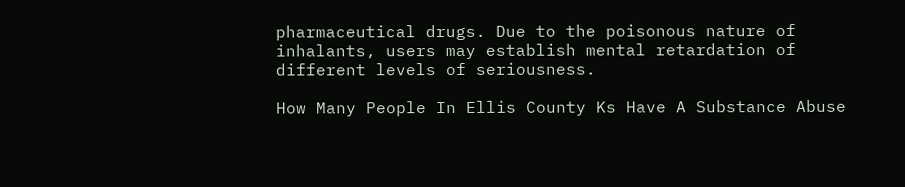pharmaceutical drugs. Due to the poisonous nature of inhalants, users may establish mental retardation of different levels of seriousness.

How Many People In Ellis County Ks Have A Substance Abuse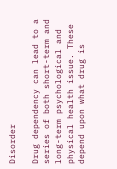Disorder

Drug dependency can lead to a series of both short-term and long-term psychological and physical health issue. These depend upon what drug is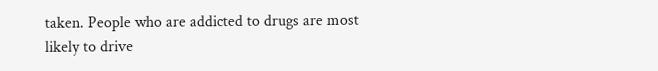taken. People who are addicted to drugs are most likely to drive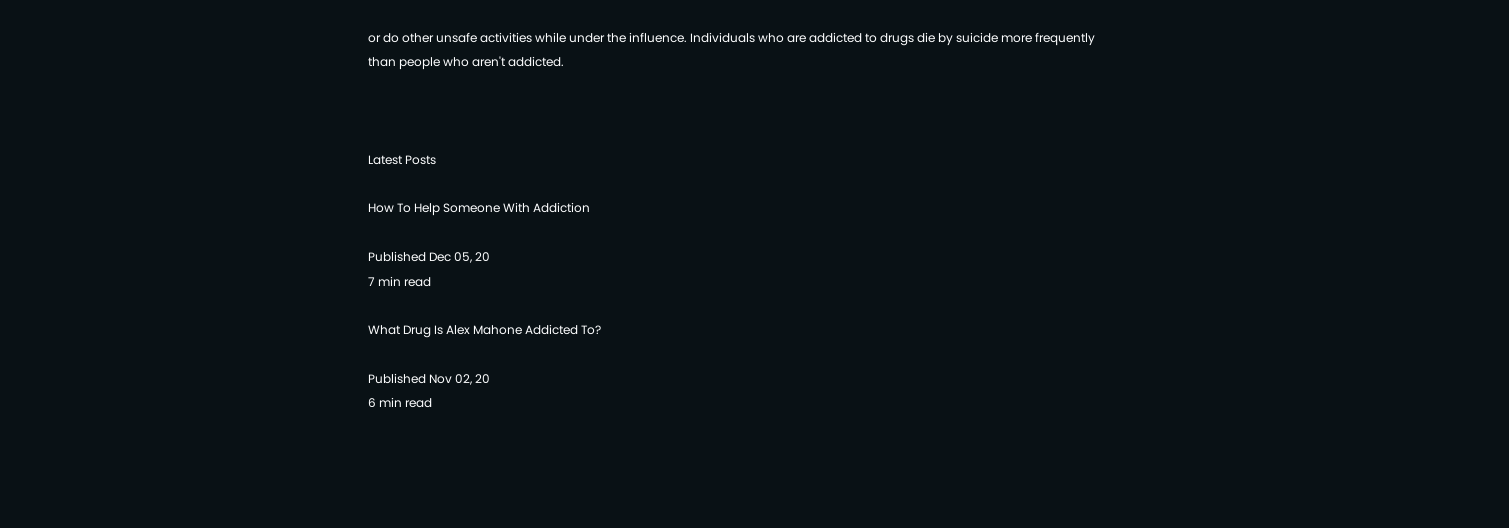or do other unsafe activities while under the influence. Individuals who are addicted to drugs die by suicide more frequently than people who aren't addicted.



Latest Posts

How To Help Someone With Addiction

Published Dec 05, 20
7 min read

What Drug Is Alex Mahone Addicted To?

Published Nov 02, 20
6 min read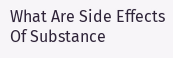What Are Side Effects Of Substance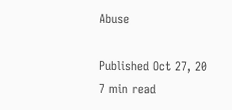Abuse

Published Oct 27, 20
7 min read